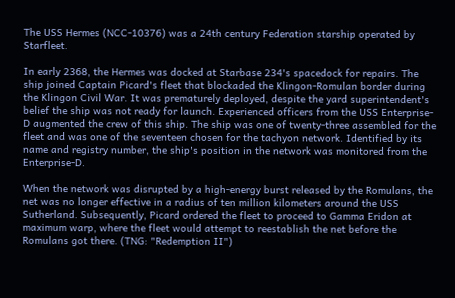The USS Hermes (NCC-10376) was a 24th century Federation starship operated by Starfleet.

In early 2368, the Hermes was docked at Starbase 234's spacedock for repairs. The ship joined Captain Picard's fleet that blockaded the Klingon-Romulan border during the Klingon Civil War. It was prematurely deployed, despite the yard superintendent's belief the ship was not ready for launch. Experienced officers from the USS Enterprise-D augmented the crew of this ship. The ship was one of twenty-three assembled for the fleet and was one of the seventeen chosen for the tachyon network. Identified by its name and registry number, the ship's position in the network was monitored from the Enterprise-D.

When the network was disrupted by a high-energy burst released by the Romulans, the net was no longer effective in a radius of ten million kilometers around the USS Sutherland. Subsequently, Picard ordered the fleet to proceed to Gamma Eridon at maximum warp, where the fleet would attempt to reestablish the net before the Romulans got there. (TNG: "Redemption II")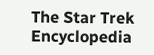The Star Trek Encyclopedia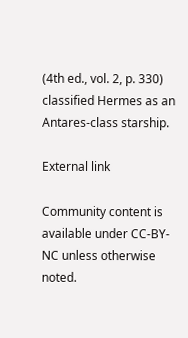(4th ed., vol. 2, p. 330) classified Hermes as an Antares-class starship.

External link

Community content is available under CC-BY-NC unless otherwise noted.